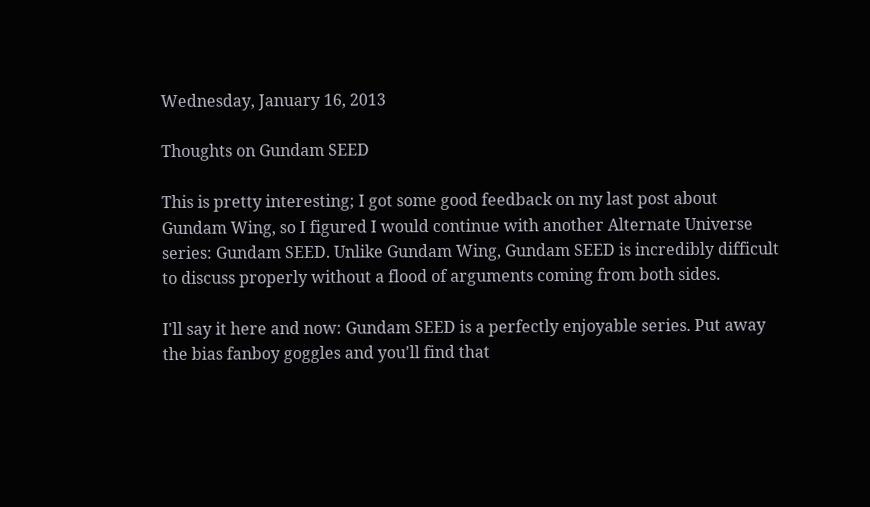Wednesday, January 16, 2013

Thoughts on Gundam SEED

This is pretty interesting; I got some good feedback on my last post about Gundam Wing, so I figured I would continue with another Alternate Universe series: Gundam SEED. Unlike Gundam Wing, Gundam SEED is incredibly difficult to discuss properly without a flood of arguments coming from both sides.

I'll say it here and now: Gundam SEED is a perfectly enjoyable series. Put away the bias fanboy goggles and you'll find that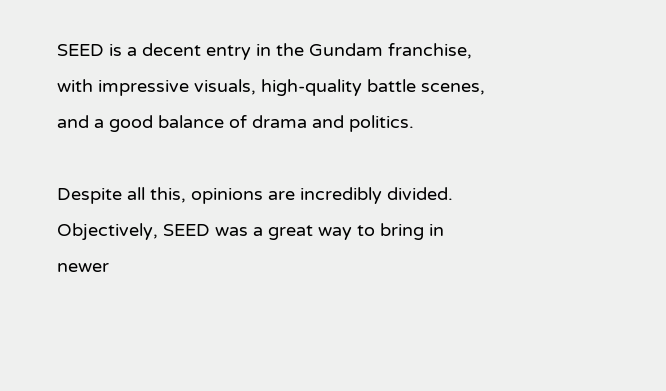SEED is a decent entry in the Gundam franchise, with impressive visuals, high-quality battle scenes, and a good balance of drama and politics.

Despite all this, opinions are incredibly divided. Objectively, SEED was a great way to bring in newer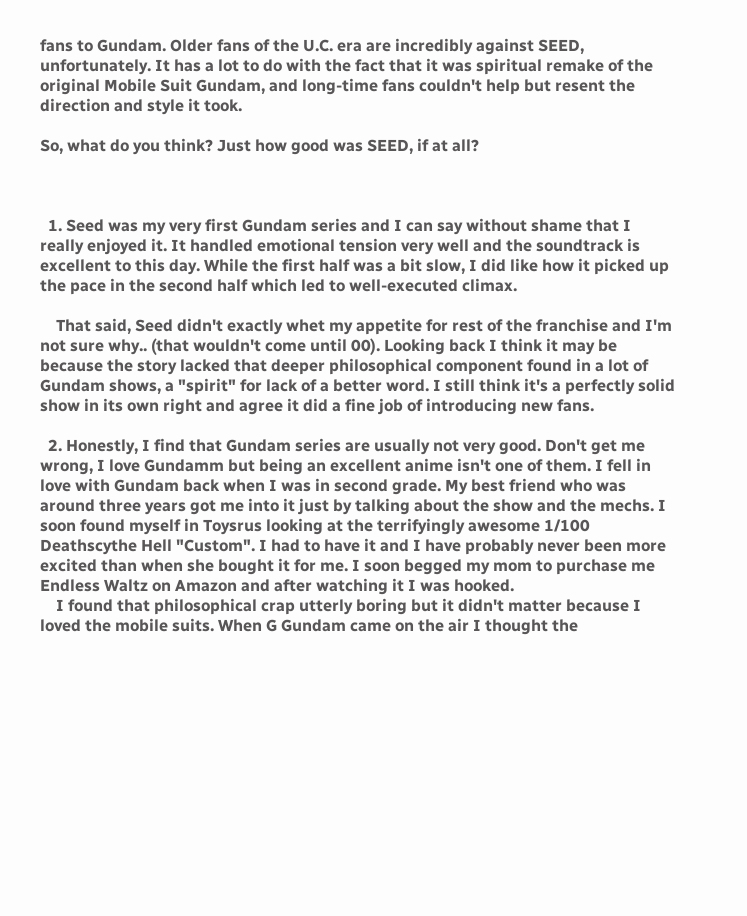fans to Gundam. Older fans of the U.C. era are incredibly against SEED, unfortunately. It has a lot to do with the fact that it was spiritual remake of the original Mobile Suit Gundam, and long-time fans couldn't help but resent the direction and style it took.

So, what do you think? Just how good was SEED, if at all?



  1. Seed was my very first Gundam series and I can say without shame that I really enjoyed it. It handled emotional tension very well and the soundtrack is excellent to this day. While the first half was a bit slow, I did like how it picked up the pace in the second half which led to well-executed climax.

    That said, Seed didn't exactly whet my appetite for rest of the franchise and I'm not sure why.. (that wouldn't come until 00). Looking back I think it may be because the story lacked that deeper philosophical component found in a lot of Gundam shows, a "spirit" for lack of a better word. I still think it's a perfectly solid show in its own right and agree it did a fine job of introducing new fans.

  2. Honestly, I find that Gundam series are usually not very good. Don't get me wrong, I love Gundamm but being an excellent anime isn't one of them. I fell in love with Gundam back when I was in second grade. My best friend who was around three years got me into it just by talking about the show and the mechs. I soon found myself in Toysrus looking at the terrifyingly awesome 1/100 Deathscythe Hell "Custom". I had to have it and I have probably never been more excited than when she bought it for me. I soon begged my mom to purchase me Endless Waltz on Amazon and after watching it I was hooked.
    I found that philosophical crap utterly boring but it didn't matter because I loved the mobile suits. When G Gundam came on the air I thought the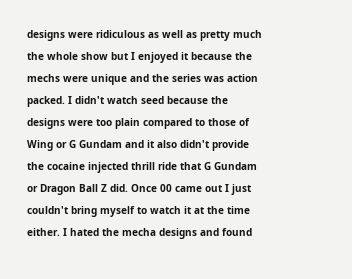designs were ridiculous as well as pretty much the whole show but I enjoyed it because the mechs were unique and the series was action packed. I didn't watch seed because the designs were too plain compared to those of Wing or G Gundam and it also didn't provide the cocaine injected thrill ride that G Gundam or Dragon Ball Z did. Once 00 came out I just couldn't bring myself to watch it at the time either. I hated the mecha designs and found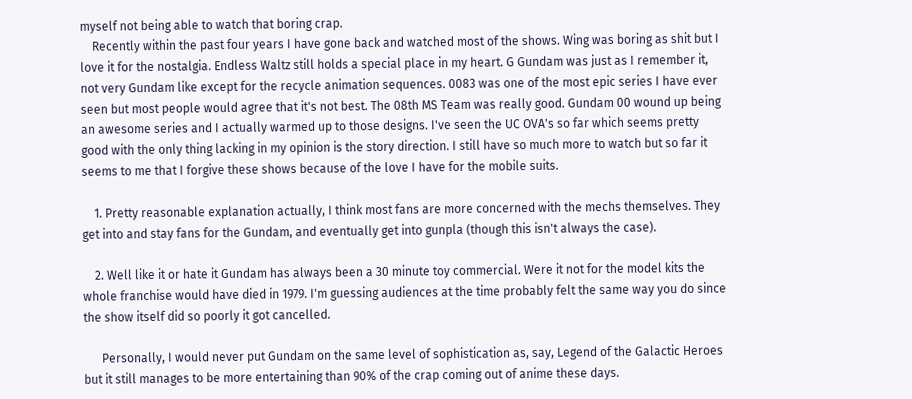myself not being able to watch that boring crap.
    Recently within the past four years I have gone back and watched most of the shows. Wing was boring as shit but I love it for the nostalgia. Endless Waltz still holds a special place in my heart. G Gundam was just as I remember it, not very Gundam like except for the recycle animation sequences. 0083 was one of the most epic series I have ever seen but most people would agree that it's not best. The 08th MS Team was really good. Gundam 00 wound up being an awesome series and I actually warmed up to those designs. I've seen the UC OVA's so far which seems pretty good with the only thing lacking in my opinion is the story direction. I still have so much more to watch but so far it seems to me that I forgive these shows because of the love I have for the mobile suits.

    1. Pretty reasonable explanation actually, I think most fans are more concerned with the mechs themselves. They get into and stay fans for the Gundam, and eventually get into gunpla (though this isn't always the case).

    2. Well like it or hate it Gundam has always been a 30 minute toy commercial. Were it not for the model kits the whole franchise would have died in 1979. I'm guessing audiences at the time probably felt the same way you do since the show itself did so poorly it got cancelled.

      Personally, I would never put Gundam on the same level of sophistication as, say, Legend of the Galactic Heroes but it still manages to be more entertaining than 90% of the crap coming out of anime these days.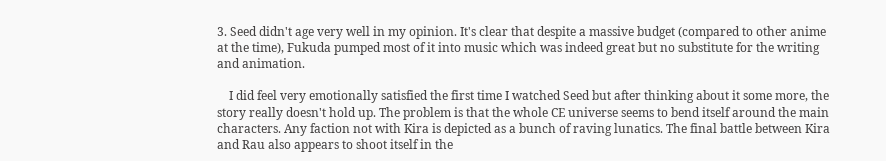3. Seed didn't age very well in my opinion. It's clear that despite a massive budget (compared to other anime at the time), Fukuda pumped most of it into music which was indeed great but no substitute for the writing and animation.

    I did feel very emotionally satisfied the first time I watched Seed but after thinking about it some more, the story really doesn't hold up. The problem is that the whole CE universe seems to bend itself around the main characters. Any faction not with Kira is depicted as a bunch of raving lunatics. The final battle between Kira and Rau also appears to shoot itself in the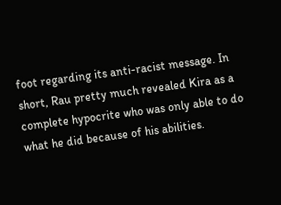foot regarding its anti-racist message. In short, Rau pretty much revealed Kira as a complete hypocrite who was only able to do what he did because of his abilities.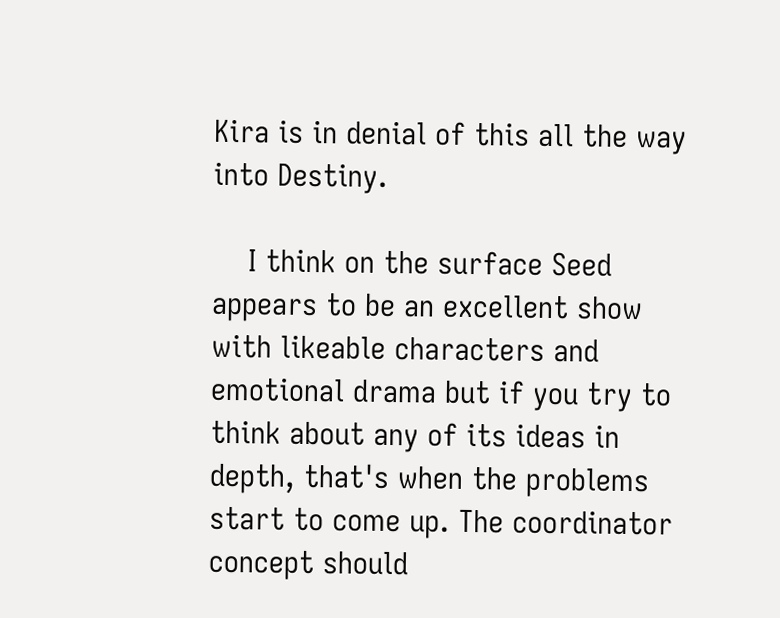Kira is in denial of this all the way into Destiny.

    I think on the surface Seed appears to be an excellent show with likeable characters and emotional drama but if you try to think about any of its ideas in depth, that's when the problems start to come up. The coordinator concept should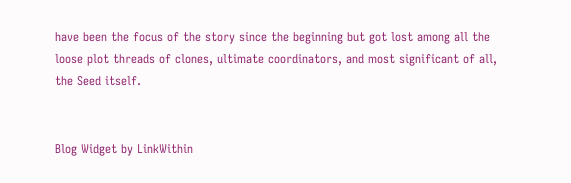have been the focus of the story since the beginning but got lost among all the loose plot threads of clones, ultimate coordinators, and most significant of all, the Seed itself.


Blog Widget by LinkWithin